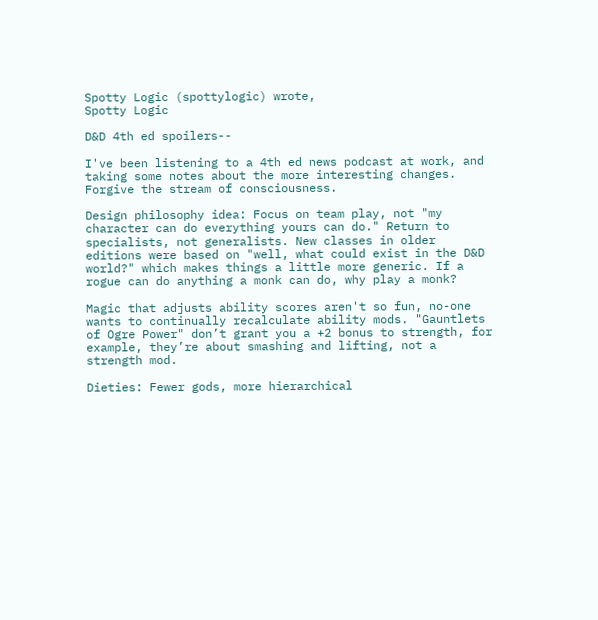Spotty Logic (spottylogic) wrote,
Spotty Logic

D&D 4th ed spoilers--

I've been listening to a 4th ed news podcast at work, and taking some notes about the more interesting changes. Forgive the stream of consciousness.

Design philosophy idea: Focus on team play, not "my character can do everything yours can do." Return to specialists, not generalists. New classes in older editions were based on "well, what could exist in the D&D world?" which makes things a little more generic. If a rogue can do anything a monk can do, why play a monk?

Magic that adjusts ability scores aren't so fun, no-one wants to continually recalculate ability mods. "Gauntlets of Ogre Power" don’t grant you a +2 bonus to strength, for example, they’re about smashing and lifting, not a strength mod.

Dieties: Fewer gods, more hierarchical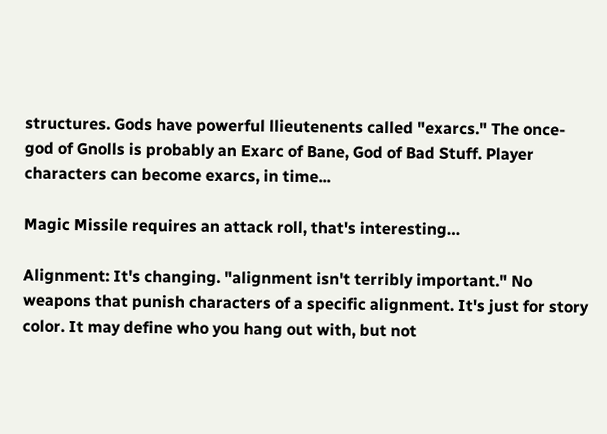structures. Gods have powerful llieutenents called "exarcs." The once-god of Gnolls is probably an Exarc of Bane, God of Bad Stuff. Player characters can become exarcs, in time...

Magic Missile requires an attack roll, that's interesting…

Alignment: It's changing. "alignment isn't terribly important." No weapons that punish characters of a specific alignment. It's just for story color. It may define who you hang out with, but not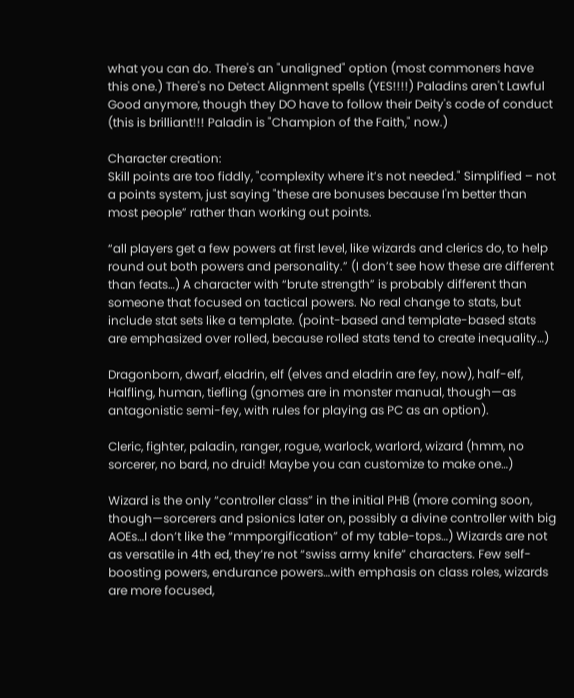what you can do. There's an "unaligned" option (most commoners have this one.) There's no Detect Alignment spells (YES!!!!) Paladins aren't Lawful Good anymore, though they DO have to follow their Deity's code of conduct (this is brilliant!!! Paladin is "Champion of the Faith," now.)

Character creation:
Skill points are too fiddly, "complexity where it’s not needed." Simplified – not a points system, just saying "these are bonuses because I'm better than most people” rather than working out points.

“all players get a few powers at first level, like wizards and clerics do, to help round out both powers and personality.” (I don’t see how these are different than feats…) A character with “brute strength” is probably different than someone that focused on tactical powers. No real change to stats, but include stat sets like a template. (point-based and template-based stats are emphasized over rolled, because rolled stats tend to create inequality…)

Dragonborn, dwarf, eladrin, elf (elves and eladrin are fey, now), half-elf, Halfling, human, tiefling (gnomes are in monster manual, though—as antagonistic semi-fey, with rules for playing as PC as an option).

Cleric, fighter, paladin, ranger, rogue, warlock, warlord, wizard (hmm, no sorcerer, no bard, no druid! Maybe you can customize to make one…)

Wizard is the only “controller class” in the initial PHB (more coming soon, though—sorcerers and psionics later on, possibly a divine controller with big AOEs…I don’t like the “mmporgification” of my table-tops…) Wizards are not as versatile in 4th ed, they’re not “swiss army knife” characters. Few self-boosting powers, endurance powers…with emphasis on class roles, wizards are more focused,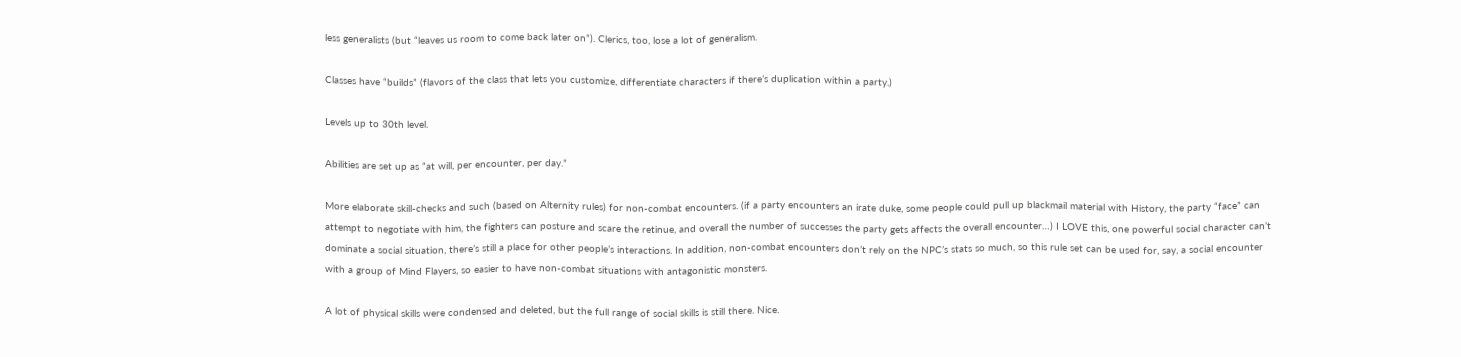less generalists (but “leaves us room to come back later on”). Clerics, too, lose a lot of generalism.

Classes have “builds” (flavors of the class that lets you customize, differentiate characters if there’s duplication within a party.)

Levels up to 30th level.

Abilities are set up as “at will, per encounter, per day.”

More elaborate skill-checks and such (based on Alternity rules) for non-combat encounters. (if a party encounters an irate duke, some people could pull up blackmail material with History, the party “face” can attempt to negotiate with him, the fighters can posture and scare the retinue, and overall the number of successes the party gets affects the overall encounter…) I LOVE this, one powerful social character can’t dominate a social situation, there’s still a place for other people’s interactions. In addition, non-combat encounters don’t rely on the NPC’s stats so much, so this rule set can be used for, say, a social encounter with a group of Mind Flayers, so easier to have non-combat situations with antagonistic monsters.

A lot of physical skills were condensed and deleted, but the full range of social skills is still there. Nice.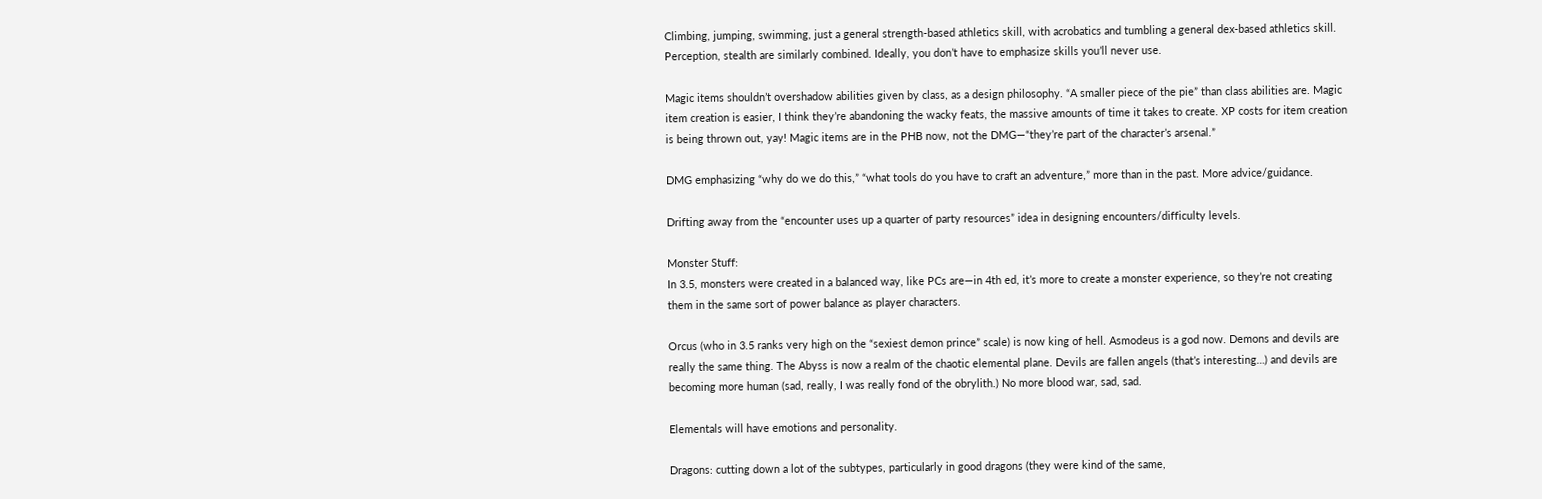Climbing, jumping, swimming, just a general strength-based athletics skill, with acrobatics and tumbling a general dex-based athletics skill. Perception, stealth are similarly combined. Ideally, you don’t have to emphasize skills you’ll never use.

Magic items shouldn’t overshadow abilities given by class, as a design philosophy. “A smaller piece of the pie” than class abilities are. Magic item creation is easier, I think they’re abandoning the wacky feats, the massive amounts of time it takes to create. XP costs for item creation is being thrown out, yay! Magic items are in the PHB now, not the DMG—“they’re part of the character’s arsenal.”

DMG emphasizing “why do we do this,” “what tools do you have to craft an adventure,” more than in the past. More advice/guidance.

Drifting away from the “encounter uses up a quarter of party resources” idea in designing encounters/difficulty levels.

Monster Stuff:
In 3.5, monsters were created in a balanced way, like PCs are—in 4th ed, it’s more to create a monster experience, so they’re not creating them in the same sort of power balance as player characters.

Orcus (who in 3.5 ranks very high on the “sexiest demon prince” scale) is now king of hell. Asmodeus is a god now. Demons and devils are really the same thing. The Abyss is now a realm of the chaotic elemental plane. Devils are fallen angels (that’s interesting…) and devils are becoming more human (sad, really, I was really fond of the obrylith.) No more blood war, sad, sad.

Elementals will have emotions and personality.

Dragons: cutting down a lot of the subtypes, particularly in good dragons (they were kind of the same,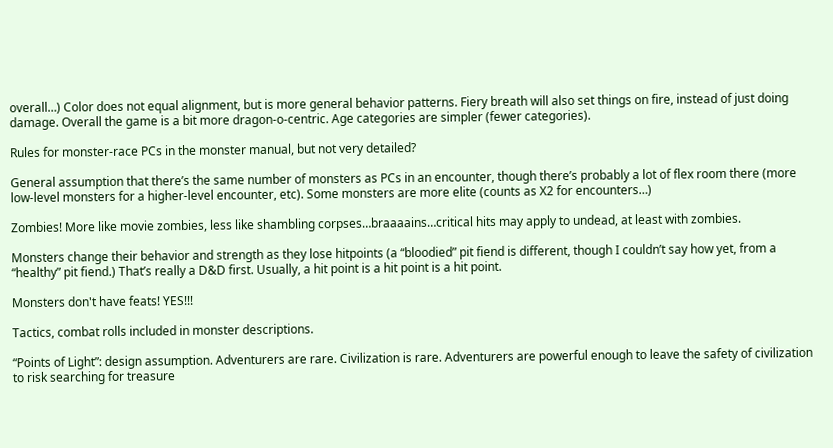overall…) Color does not equal alignment, but is more general behavior patterns. Fiery breath will also set things on fire, instead of just doing damage. Overall the game is a bit more dragon-o-centric. Age categories are simpler (fewer categories).

Rules for monster-race PCs in the monster manual, but not very detailed?

General assumption that there’s the same number of monsters as PCs in an encounter, though there’s probably a lot of flex room there (more low-level monsters for a higher-level encounter, etc). Some monsters are more elite (counts as X2 for encounters…)

Zombies! More like movie zombies, less like shambling corpses…braaaains…critical hits may apply to undead, at least with zombies.

Monsters change their behavior and strength as they lose hitpoints (a “bloodied” pit fiend is different, though I couldn’t say how yet, from a “healthy” pit fiend.) That’s really a D&D first. Usually, a hit point is a hit point is a hit point.

Monsters don't have feats! YES!!!

Tactics, combat rolls included in monster descriptions.

“Points of Light”: design assumption. Adventurers are rare. Civilization is rare. Adventurers are powerful enough to leave the safety of civilization to risk searching for treasure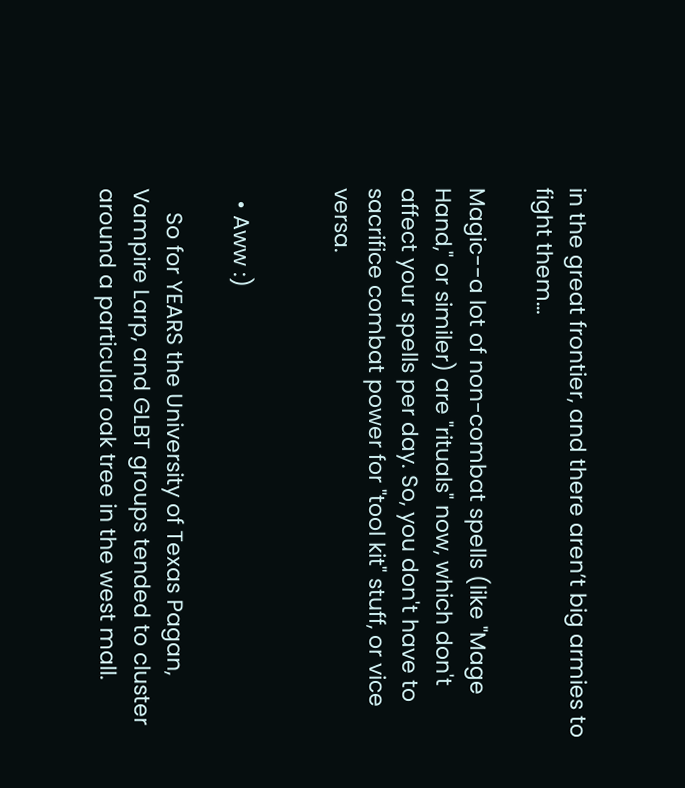in the great frontier, and there aren’t big armies to fight them…

Magic--a lot of non-combat spells (like "Mage Hand," or similer) are "rituals" now, which don't affect your spells per day. So, you don't have to sacrifice combat power for "tool kit" stuff, or vice versa.


  • Aww :)

    So for YEARS the University of Texas Pagan, Vampire Larp, and GLBT groups tended to cluster around a particular oak tree in the west mall.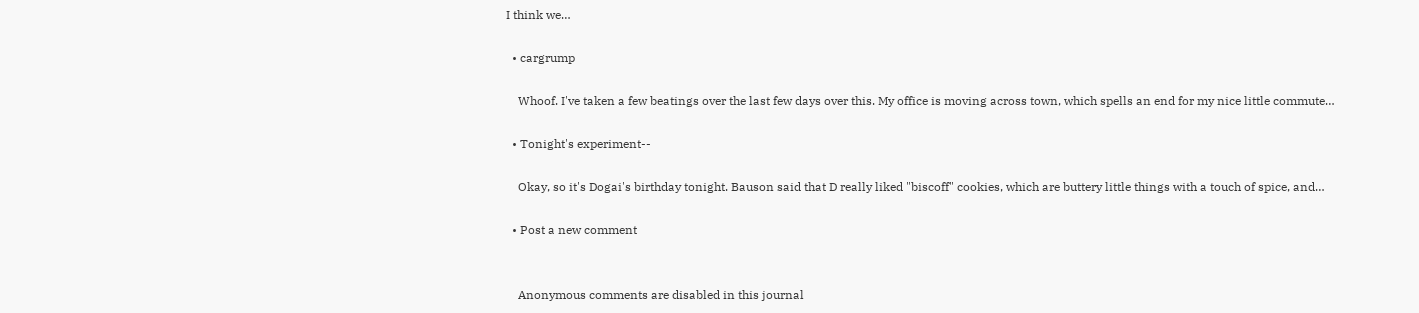I think we…

  • cargrump

    Whoof. I've taken a few beatings over the last few days over this. My office is moving across town, which spells an end for my nice little commute…

  • Tonight's experiment--

    Okay, so it's Dogai's birthday tonight. Bauson said that D really liked "biscoff" cookies, which are buttery little things with a touch of spice, and…

  • Post a new comment


    Anonymous comments are disabled in this journal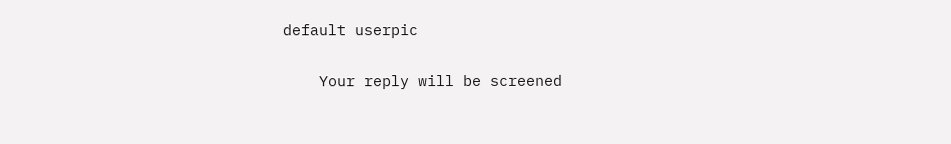default userpic

    Your reply will be screened